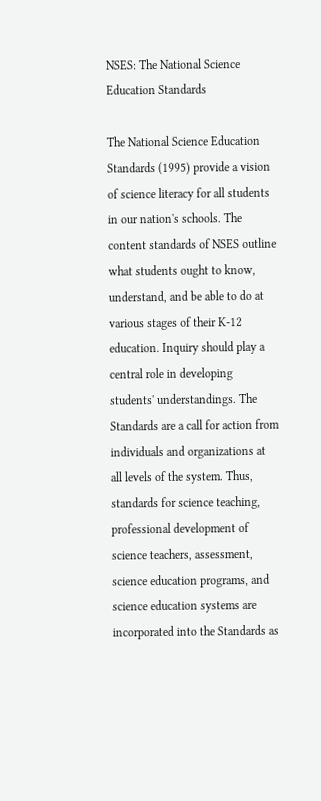NSES: The National Science Education Standards

The National Science Education Standards (1995) provide a vision of science literacy for all students in our nation's schools. The content standards of NSES outline what students ought to know, understand, and be able to do at various stages of their K-12 education. Inquiry should play a central role in developing students' understandings. The Standards are a call for action from individuals and organizations at all levels of the system. Thus, standards for science teaching, professional development of science teachers, assessment, science education programs, and science education systems are incorporated into the Standards as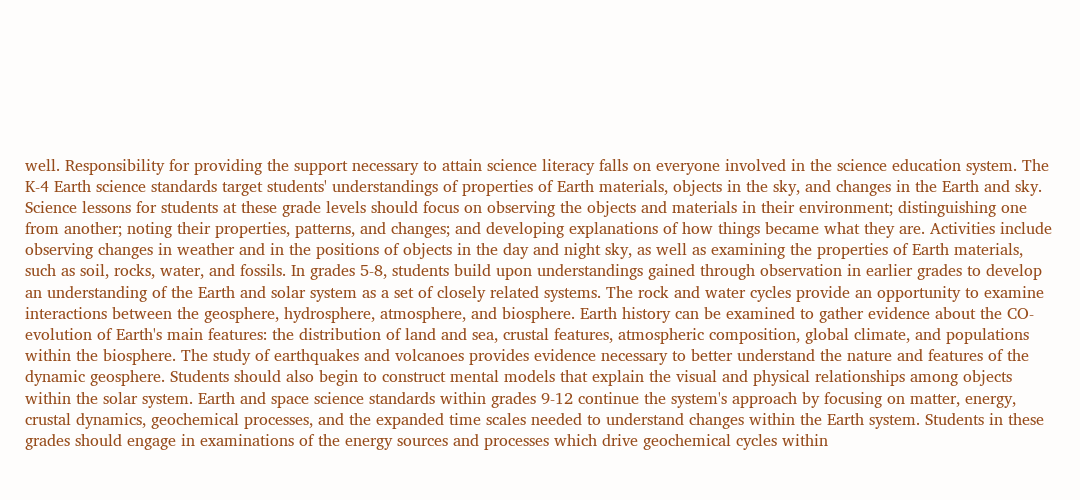well. Responsibility for providing the support necessary to attain science literacy falls on everyone involved in the science education system. The K-4 Earth science standards target students' understandings of properties of Earth materials, objects in the sky, and changes in the Earth and sky. Science lessons for students at these grade levels should focus on observing the objects and materials in their environment; distinguishing one from another; noting their properties, patterns, and changes; and developing explanations of how things became what they are. Activities include observing changes in weather and in the positions of objects in the day and night sky, as well as examining the properties of Earth materials, such as soil, rocks, water, and fossils. In grades 5-8, students build upon understandings gained through observation in earlier grades to develop an understanding of the Earth and solar system as a set of closely related systems. The rock and water cycles provide an opportunity to examine interactions between the geosphere, hydrosphere, atmosphere, and biosphere. Earth history can be examined to gather evidence about the CO-evolution of Earth's main features: the distribution of land and sea, crustal features, atmospheric composition, global climate, and populations within the biosphere. The study of earthquakes and volcanoes provides evidence necessary to better understand the nature and features of the dynamic geosphere. Students should also begin to construct mental models that explain the visual and physical relationships among objects within the solar system. Earth and space science standards within grades 9-12 continue the system's approach by focusing on matter, energy, crustal dynamics, geochemical processes, and the expanded time scales needed to understand changes within the Earth system. Students in these grades should engage in examinations of the energy sources and processes which drive geochemical cycles within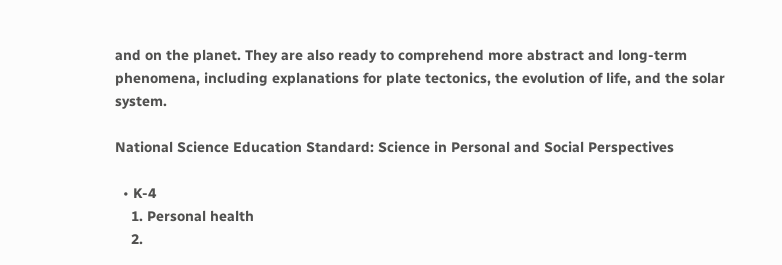and on the planet. They are also ready to comprehend more abstract and long-term phenomena, including explanations for plate tectonics, the evolution of life, and the solar system.

National Science Education Standard: Science in Personal and Social Perspectives

  • K-4
    1. Personal health
    2.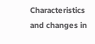Characteristics and changes in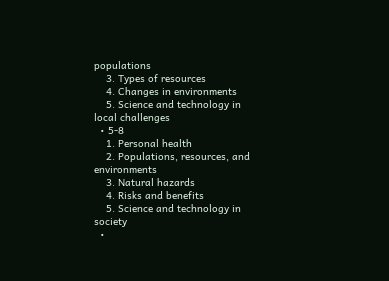populations
    3. Types of resources
    4. Changes in environments
    5. Science and technology in local challenges
  • 5-8
    1. Personal health
    2. Populations, resources, and environments
    3. Natural hazards
    4. Risks and benefits
    5. Science and technology in society
  •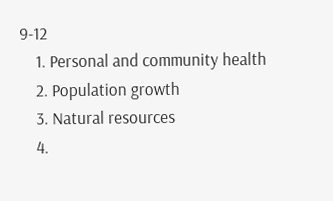9-12
    1. Personal and community health
    2. Population growth
    3. Natural resources
    4.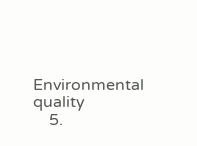Environmental quality
    5.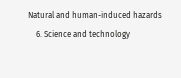Natural and human-induced hazards
    6. Science and technology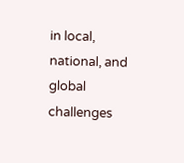in local, national, and global challenges